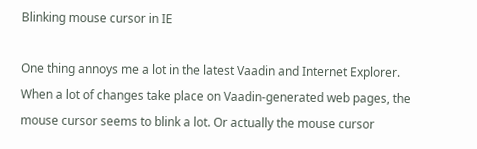Blinking mouse cursor in IE

One thing annoys me a lot in the latest Vaadin and Internet Explorer. When a lot of changes take place on Vaadin-generated web pages, the mouse cursor seems to blink a lot. Or actually the mouse cursor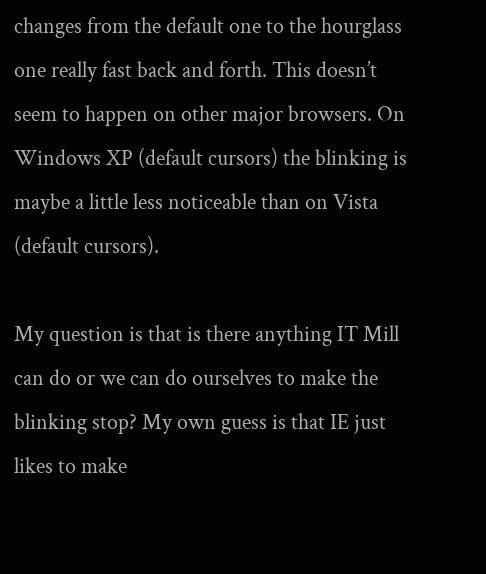changes from the default one to the hourglass one really fast back and forth. This doesn’t seem to happen on other major browsers. On Windows XP (default cursors) the blinking is maybe a little less noticeable than on Vista (default cursors).

My question is that is there anything IT Mill can do or we can do ourselves to make the blinking stop? My own guess is that IE just likes to make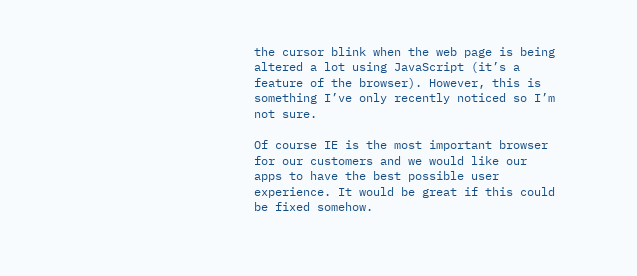the cursor blink when the web page is being altered a lot using JavaScript (it’s a feature of the browser). However, this is something I’ve only recently noticed so I’m not sure.

Of course IE is the most important browser for our customers and we would like our apps to have the best possible user experience. It would be great if this could be fixed somehow.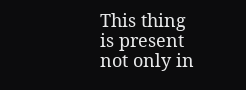This thing is present not only in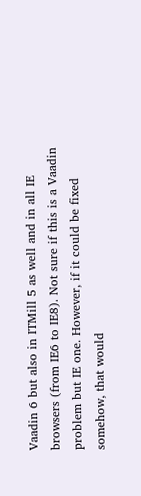Vaadin 6 but also in ITMill 5 as well and in all IE browsers (from IE6 to IE8). Not sure if this is a Vaadin problem but IE one. However, if it could be fixed somehow, that would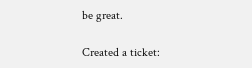be great.

Created a ticket: